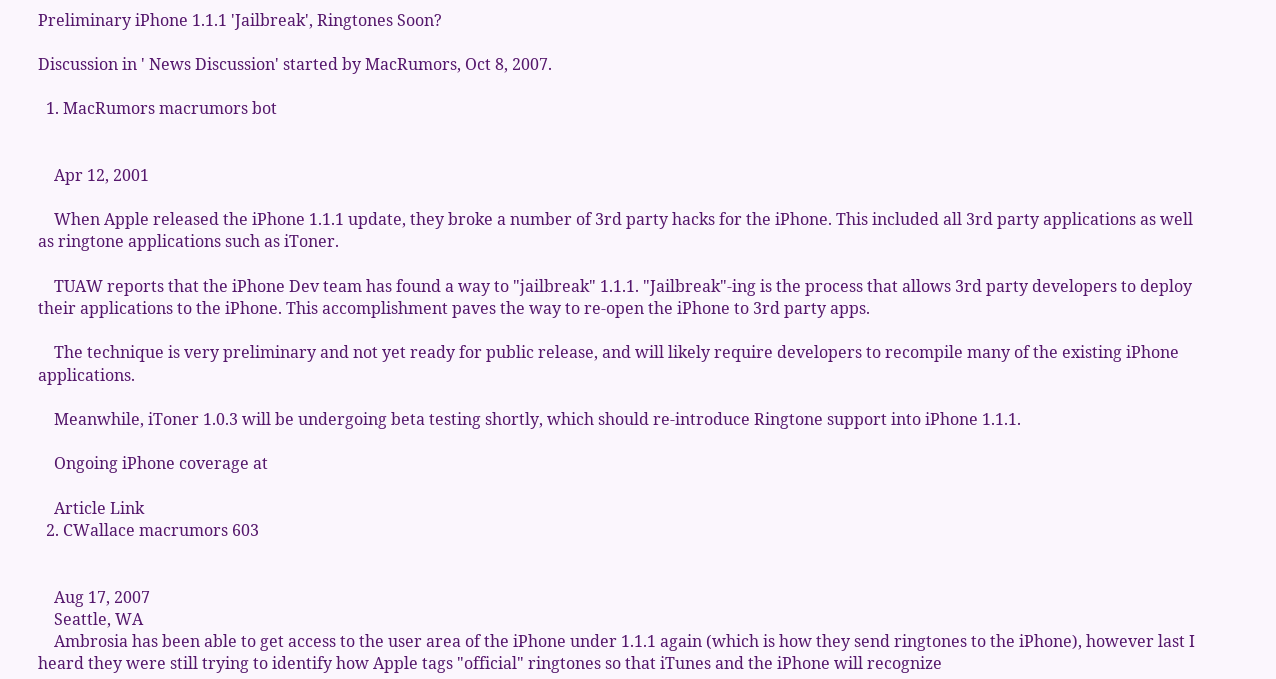Preliminary iPhone 1.1.1 'Jailbreak', Ringtones Soon?

Discussion in ' News Discussion' started by MacRumors, Oct 8, 2007.

  1. MacRumors macrumors bot


    Apr 12, 2001

    When Apple released the iPhone 1.1.1 update, they broke a number of 3rd party hacks for the iPhone. This included all 3rd party applications as well as ringtone applications such as iToner.

    TUAW reports that the iPhone Dev team has found a way to "jailbreak" 1.1.1. "Jailbreak"-ing is the process that allows 3rd party developers to deploy their applications to the iPhone. This accomplishment paves the way to re-open the iPhone to 3rd party apps.

    The technique is very preliminary and not yet ready for public release, and will likely require developers to recompile many of the existing iPhone applications.

    Meanwhile, iToner 1.0.3 will be undergoing beta testing shortly, which should re-introduce Ringtone support into iPhone 1.1.1.

    Ongoing iPhone coverage at

    Article Link
  2. CWallace macrumors 603


    Aug 17, 2007
    Seattle, WA
    Ambrosia has been able to get access to the user area of the iPhone under 1.1.1 again (which is how they send ringtones to the iPhone), however last I heard they were still trying to identify how Apple tags "official" ringtones so that iTunes and the iPhone will recognize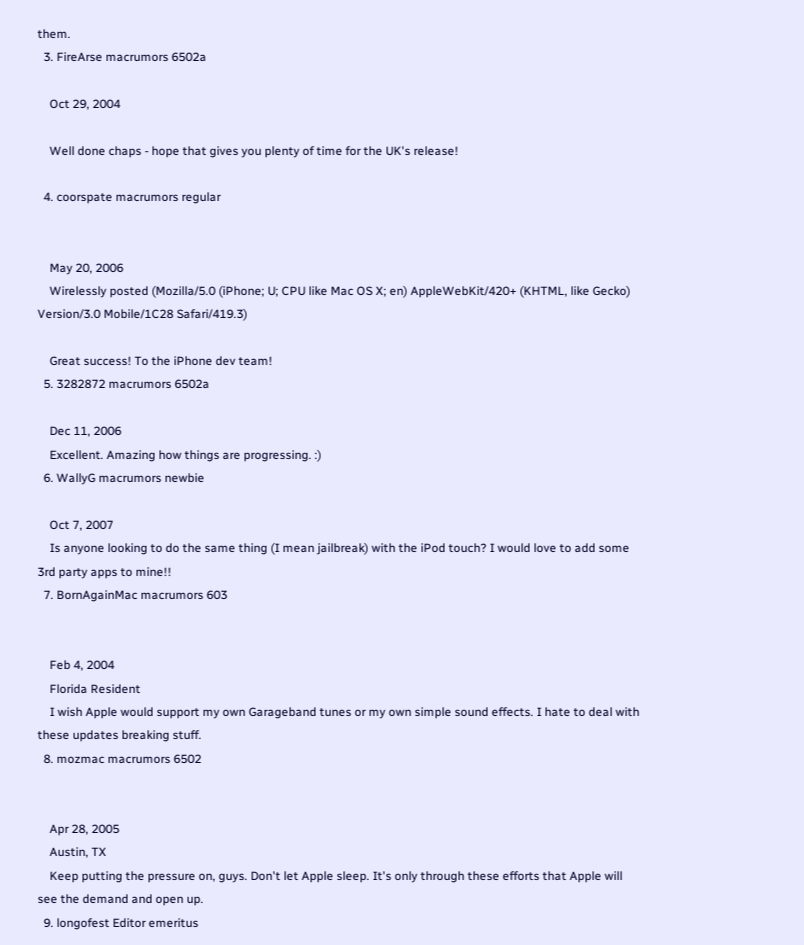them.
  3. FireArse macrumors 6502a

    Oct 29, 2004

    Well done chaps - hope that gives you plenty of time for the UK's release!

  4. coorspate macrumors regular


    May 20, 2006
    Wirelessly posted (Mozilla/5.0 (iPhone; U; CPU like Mac OS X; en) AppleWebKit/420+ (KHTML, like Gecko) Version/3.0 Mobile/1C28 Safari/419.3)

    Great success! To the iPhone dev team!
  5. 3282872 macrumors 6502a

    Dec 11, 2006
    Excellent. Amazing how things are progressing. :)
  6. WallyG macrumors newbie

    Oct 7, 2007
    Is anyone looking to do the same thing (I mean jailbreak) with the iPod touch? I would love to add some 3rd party apps to mine!!
  7. BornAgainMac macrumors 603


    Feb 4, 2004
    Florida Resident
    I wish Apple would support my own Garageband tunes or my own simple sound effects. I hate to deal with these updates breaking stuff.
  8. mozmac macrumors 6502


    Apr 28, 2005
    Austin, TX
    Keep putting the pressure on, guys. Don't let Apple sleep. It's only through these efforts that Apple will see the demand and open up.
  9. longofest Editor emeritus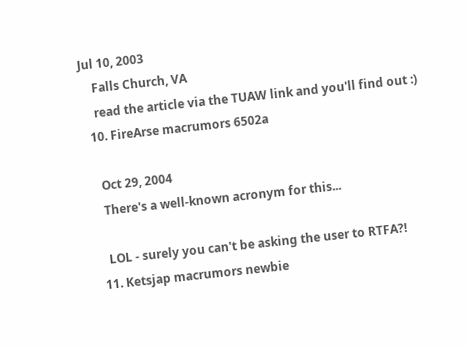Jul 10, 2003
    Falls Church, VA
    read the article via the TUAW link and you'll find out :)
  10. FireArse macrumors 6502a

    Oct 29, 2004
    There's a well-known acronym for this...

    LOL - surely you can't be asking the user to RTFA?!
  11. Ketsjap macrumors newbie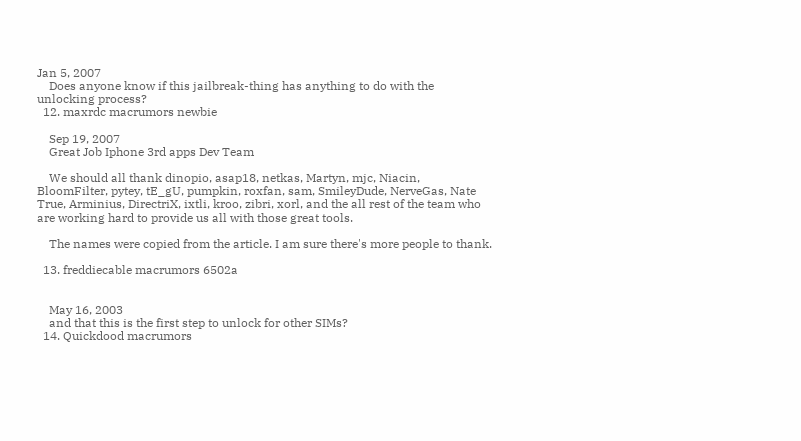Jan 5, 2007
    Does anyone know if this jailbreak-thing has anything to do with the unlocking process?
  12. maxrdc macrumors newbie

    Sep 19, 2007
    Great Job Iphone 3rd apps Dev Team

    We should all thank dinopio, asap18, netkas, Martyn, mjc, Niacin, BloomFilter, pytey, tE_gU, pumpkin, roxfan, sam, SmileyDude, NerveGas, Nate True, Arminius, DirectriX, ixtli, kroo, zibri, xorl, and the all rest of the team who are working hard to provide us all with those great tools.

    The names were copied from the article. I am sure there's more people to thank.

  13. freddiecable macrumors 6502a


    May 16, 2003
    and that this is the first step to unlock for other SIMs?
  14. Quickdood macrumors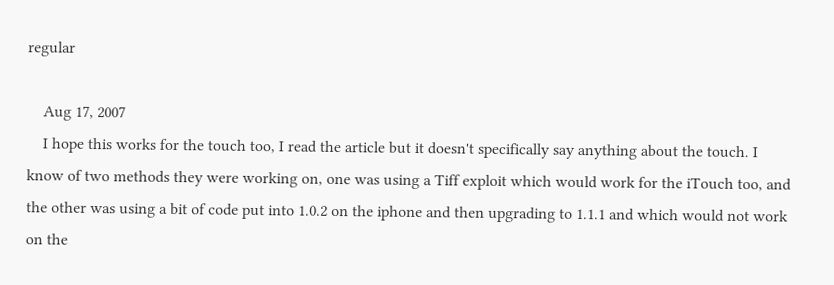regular

    Aug 17, 2007
    I hope this works for the touch too, I read the article but it doesn't specifically say anything about the touch. I know of two methods they were working on, one was using a Tiff exploit which would work for the iTouch too, and the other was using a bit of code put into 1.0.2 on the iphone and then upgrading to 1.1.1 and which would not work on the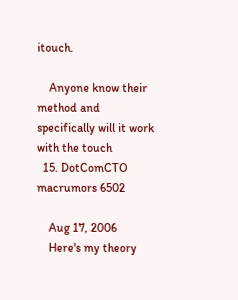itouch.

    Anyone know their method and specifically will it work with the touch
  15. DotComCTO macrumors 6502

    Aug 17, 2006
    Here's my theory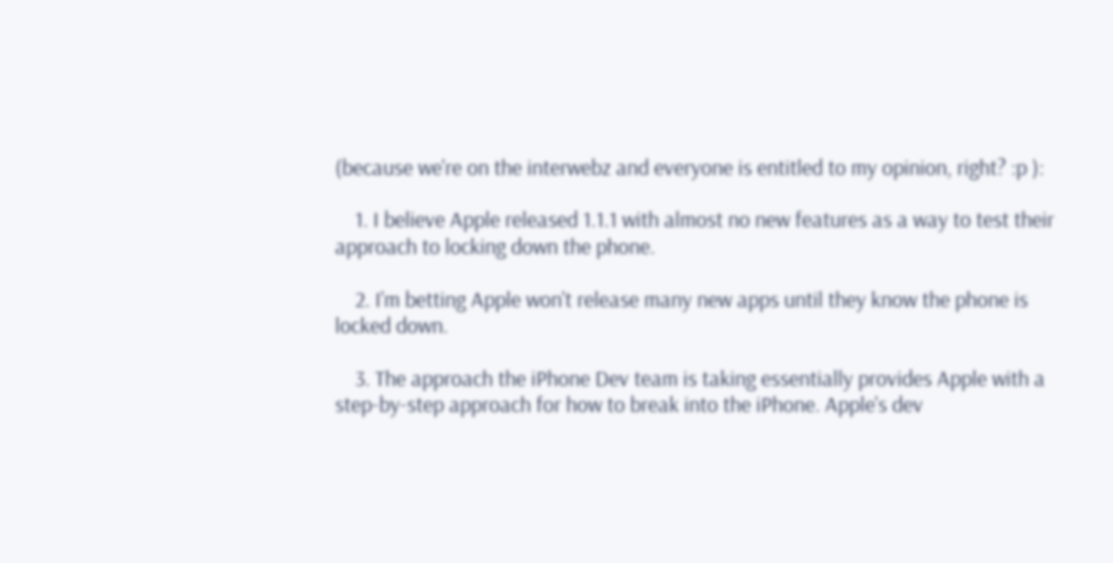(because we're on the interwebz and everyone is entitled to my opinion, right? :p ):

    1. I believe Apple released 1.1.1 with almost no new features as a way to test their approach to locking down the phone.

    2. I'm betting Apple won't release many new apps until they know the phone is locked down.

    3. The approach the iPhone Dev team is taking essentially provides Apple with a step-by-step approach for how to break into the iPhone. Apple's dev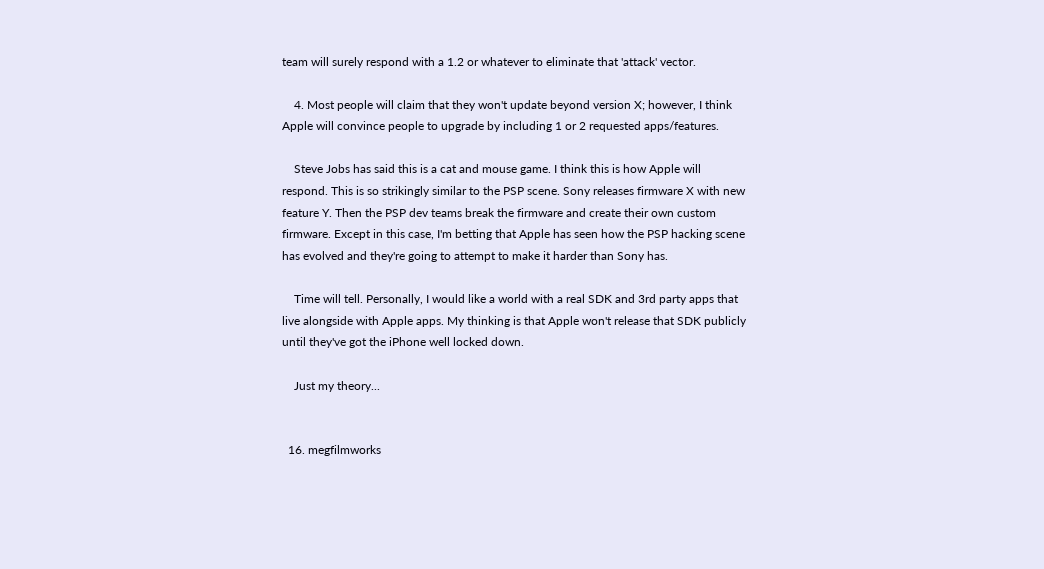team will surely respond with a 1.2 or whatever to eliminate that 'attack' vector.

    4. Most people will claim that they won't update beyond version X; however, I think Apple will convince people to upgrade by including 1 or 2 requested apps/features.

    Steve Jobs has said this is a cat and mouse game. I think this is how Apple will respond. This is so strikingly similar to the PSP scene. Sony releases firmware X with new feature Y. Then the PSP dev teams break the firmware and create their own custom firmware. Except in this case, I'm betting that Apple has seen how the PSP hacking scene has evolved and they're going to attempt to make it harder than Sony has.

    Time will tell. Personally, I would like a world with a real SDK and 3rd party apps that live alongside with Apple apps. My thinking is that Apple won't release that SDK publicly until they've got the iPhone well locked down.

    Just my theory...


  16. megfilmworks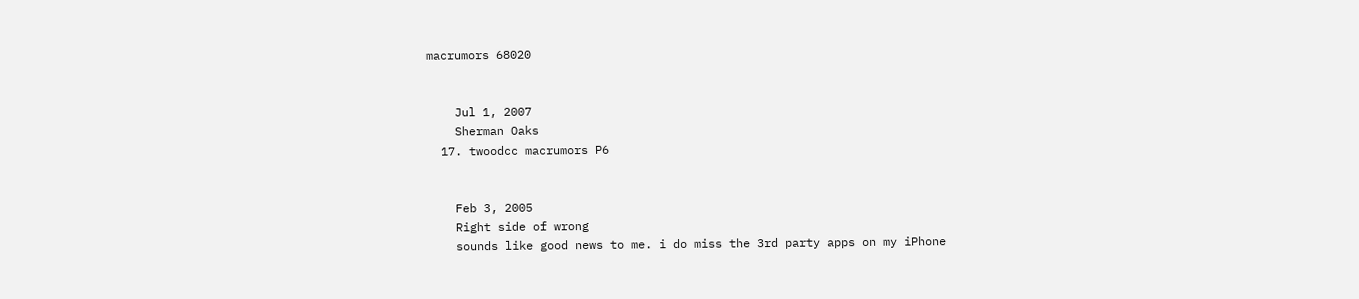macrumors 68020


    Jul 1, 2007
    Sherman Oaks
  17. twoodcc macrumors P6


    Feb 3, 2005
    Right side of wrong
    sounds like good news to me. i do miss the 3rd party apps on my iPhone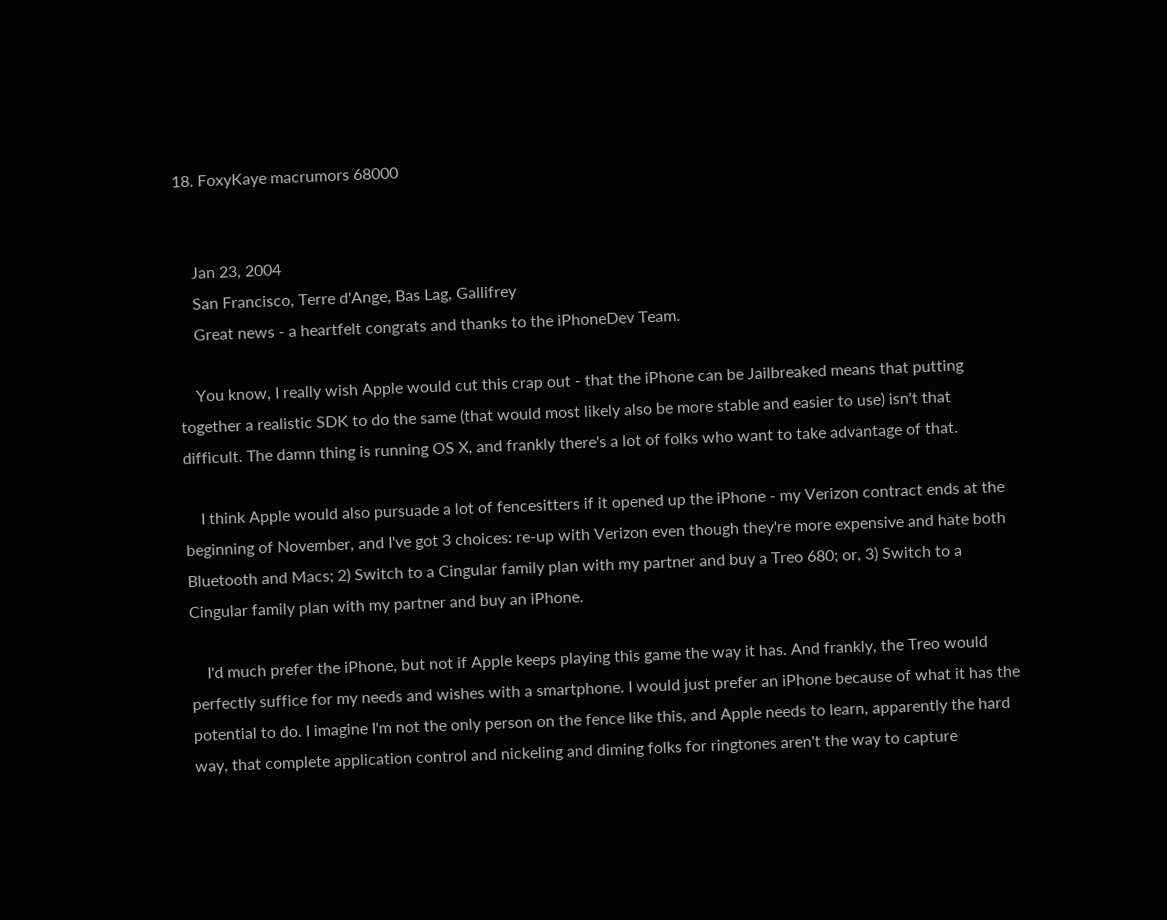18. FoxyKaye macrumors 68000


    Jan 23, 2004
    San Francisco, Terre d'Ange, Bas Lag, Gallifrey
    Great news - a heartfelt congrats and thanks to the iPhoneDev Team.

    You know, I really wish Apple would cut this crap out - that the iPhone can be Jailbreaked means that putting together a realistic SDK to do the same (that would most likely also be more stable and easier to use) isn't that difficult. The damn thing is running OS X, and frankly there's a lot of folks who want to take advantage of that.

    I think Apple would also pursuade a lot of fencesitters if it opened up the iPhone - my Verizon contract ends at the beginning of November, and I've got 3 choices: re-up with Verizon even though they're more expensive and hate both Bluetooth and Macs; 2) Switch to a Cingular family plan with my partner and buy a Treo 680; or, 3) Switch to a Cingular family plan with my partner and buy an iPhone.

    I'd much prefer the iPhone, but not if Apple keeps playing this game the way it has. And frankly, the Treo would perfectly suffice for my needs and wishes with a smartphone. I would just prefer an iPhone because of what it has the potential to do. I imagine I'm not the only person on the fence like this, and Apple needs to learn, apparently the hard way, that complete application control and nickeling and diming folks for ringtones aren't the way to capture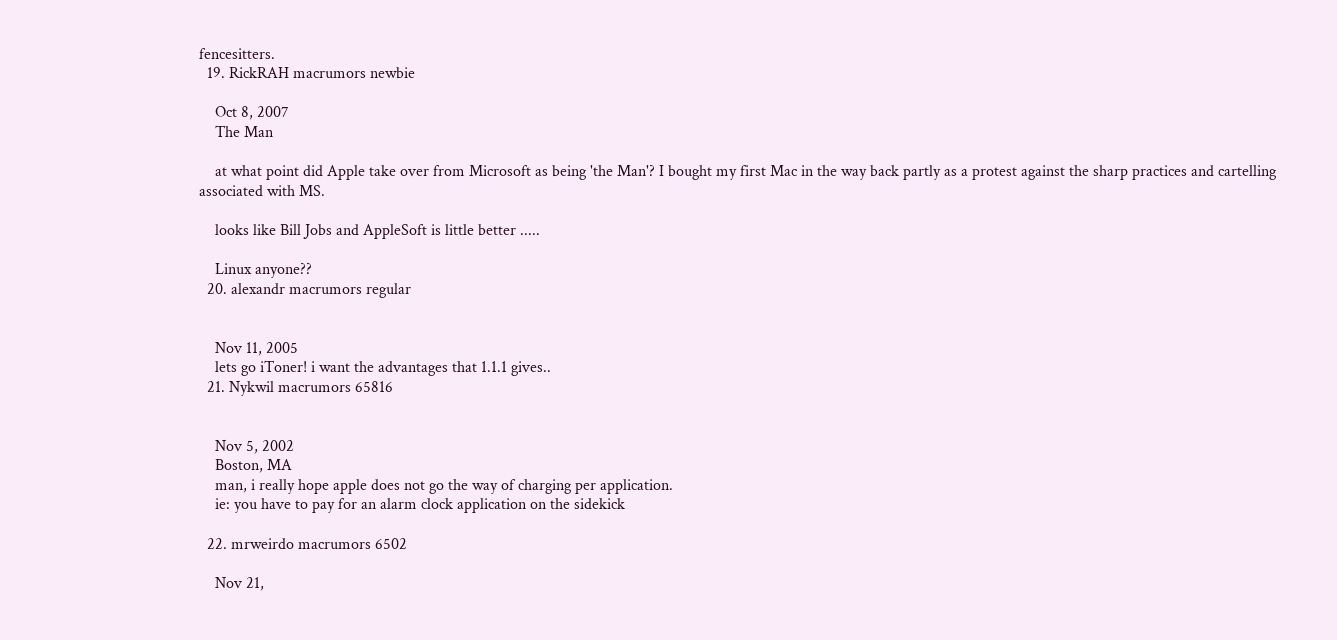fencesitters.
  19. RickRAH macrumors newbie

    Oct 8, 2007
    The Man

    at what point did Apple take over from Microsoft as being 'the Man'? I bought my first Mac in the way back partly as a protest against the sharp practices and cartelling associated with MS.

    looks like Bill Jobs and AppleSoft is little better .....

    Linux anyone??
  20. alexandr macrumors regular


    Nov 11, 2005
    lets go iToner! i want the advantages that 1.1.1 gives..
  21. Nykwil macrumors 65816


    Nov 5, 2002
    Boston, MA
    man, i really hope apple does not go the way of charging per application.
    ie: you have to pay for an alarm clock application on the sidekick

  22. mrweirdo macrumors 6502

    Nov 21,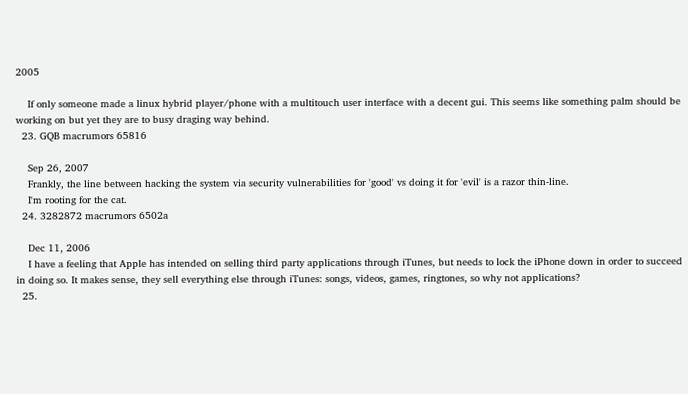2005

    If only someone made a linux hybrid player/phone with a multitouch user interface with a decent gui. This seems like something palm should be working on but yet they are to busy draging way behind.
  23. GQB macrumors 65816

    Sep 26, 2007
    Frankly, the line between hacking the system via security vulnerabilities for 'good' vs doing it for 'evil' is a razor thin-line.
    I'm rooting for the cat.
  24. 3282872 macrumors 6502a

    Dec 11, 2006
    I have a feeling that Apple has intended on selling third party applications through iTunes, but needs to lock the iPhone down in order to succeed in doing so. It makes sense, they sell everything else through iTunes: songs, videos, games, ringtones, so why not applications?
  25.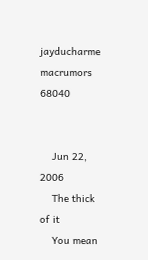jayducharme macrumors 68040


    Jun 22, 2006
    The thick of it
    You mean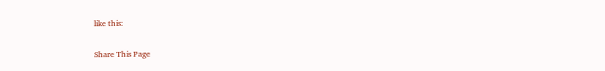like this:

Share This Page